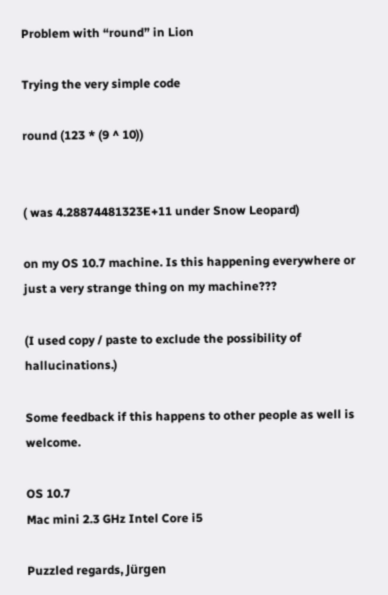Problem with “round” in Lion

Trying the very simple code

round (123 * (9 ^ 10))


( was 4.28874481323E+11 under Snow Leopard)

on my OS 10.7 machine. Is this happening everywhere or just a very strange thing on my machine???

(I used copy / paste to exclude the possibility of hallucinations.)

Some feedback if this happens to other people as well is welcome.

OS 10.7
Mac mini 2.3 GHz Intel Core i5

Puzzled regards, Jürgen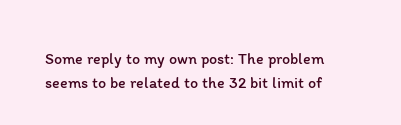Some reply to my own post: The problem seems to be related to the 32 bit limit of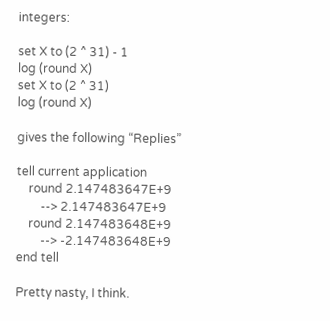integers:

set X to (2 ^ 31) - 1
log (round X)
set X to (2 ^ 31)
log (round X)

gives the following “Replies”

tell current application
    round 2.147483647E+9
        --> 2.147483647E+9
    round 2.147483648E+9
        --> -2.147483648E+9
end tell

Pretty nasty, I think.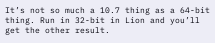It’s not so much a 10.7 thing as a 64-bit thing. Run in 32-bit in Lion and you’ll get the other result.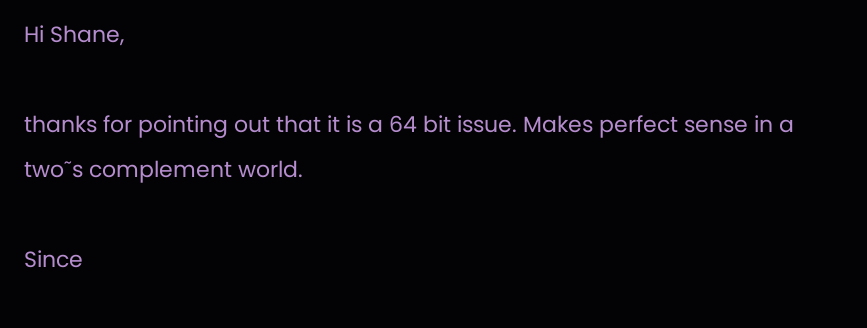Hi Shane,

thanks for pointing out that it is a 64 bit issue. Makes perfect sense in a two˜s complement world.

Since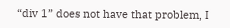“div 1” does not have that problem, I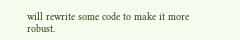will rewrite some code to make it more robust.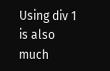Using div 1 is also much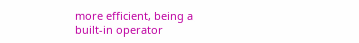more efficient, being a built-in operator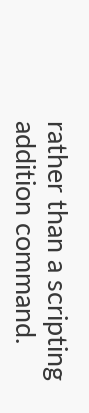rather than a scripting addition command.